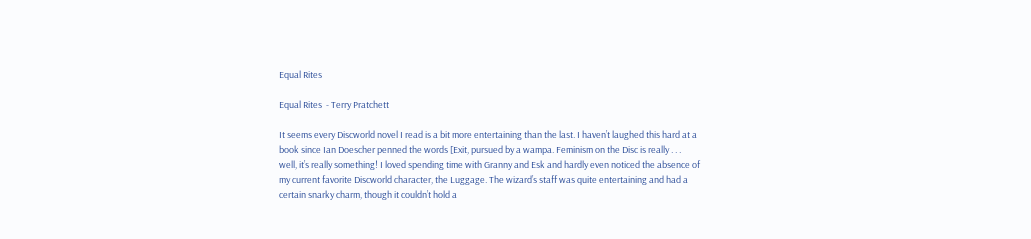Equal Rites

Equal Rites  - Terry Pratchett

It seems every Discworld novel I read is a bit more entertaining than the last. I haven’t laughed this hard at a book since Ian Doescher penned the words [Exit, pursued by a wampa. Feminism on the Disc is really . . . well, it’s really something! I loved spending time with Granny and Esk and hardly even noticed the absence of my current favorite Discworld character, the Luggage. The wizard’s staff was quite entertaining and had a certain snarky charm, though it couldn’t hold a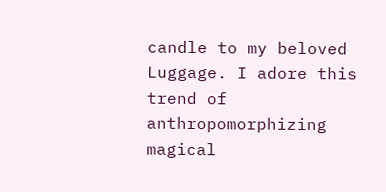candle to my beloved Luggage. I adore this trend of anthropomorphizing magical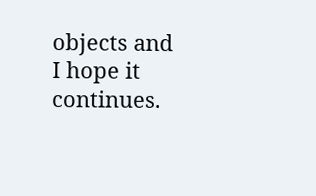objects and I hope it continues.